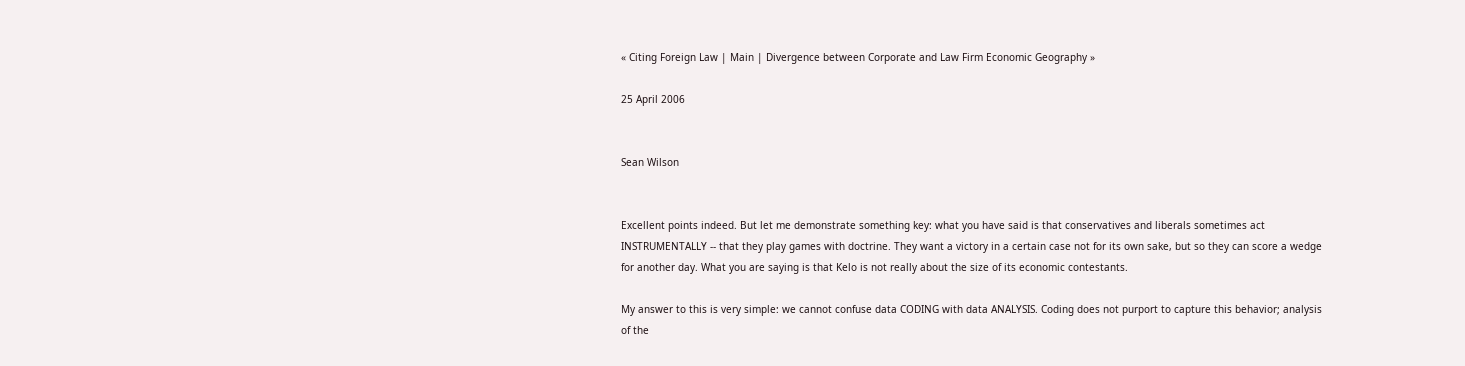« Citing Foreign Law | Main | Divergence between Corporate and Law Firm Economic Geography »

25 April 2006


Sean Wilson


Excellent points indeed. But let me demonstrate something key: what you have said is that conservatives and liberals sometimes act INSTRUMENTALLY -- that they play games with doctrine. They want a victory in a certain case not for its own sake, but so they can score a wedge for another day. What you are saying is that Kelo is not really about the size of its economic contestants.

My answer to this is very simple: we cannot confuse data CODING with data ANALYSIS. Coding does not purport to capture this behavior; analysis of the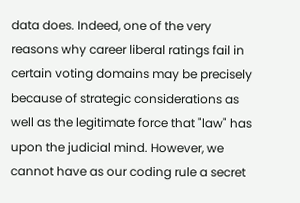data does. Indeed, one of the very reasons why career liberal ratings fail in certain voting domains may be precisely because of strategic considerations as well as the legitimate force that "law" has upon the judicial mind. However, we cannot have as our coding rule a secret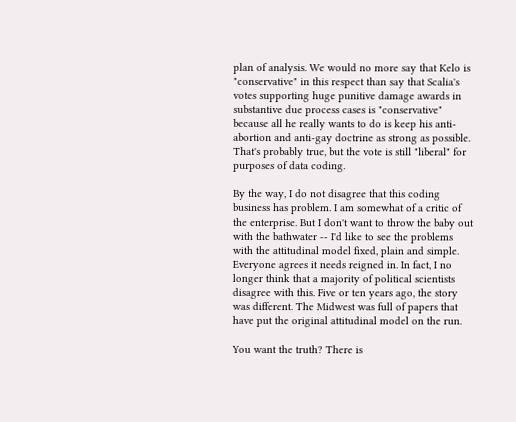plan of analysis. We would no more say that Kelo is "conservative" in this respect than say that Scalia's votes supporting huge punitive damage awards in substantive due process cases is "conservative" because all he really wants to do is keep his anti-abortion and anti-gay doctrine as strong as possible. That's probably true, but the vote is still "liberal" for purposes of data coding.

By the way, I do not disagree that this coding business has problem. I am somewhat of a critic of the enterprise. But I don't want to throw the baby out with the bathwater -- I'd like to see the problems with the attitudinal model fixed, plain and simple. Everyone agrees it needs reigned in. In fact, I no longer think that a majority of political scientists disagree with this. Five or ten years ago, the story was different. The Midwest was full of papers that have put the original attitudinal model on the run.

You want the truth? There is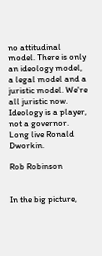no attitudinal model. There is only an ideology model, a legal model and a juristic model. We're all juristic now. Ideology is a player, not a governor. Long live Ronald Dworkin.

Rob Robinson


In the big picture,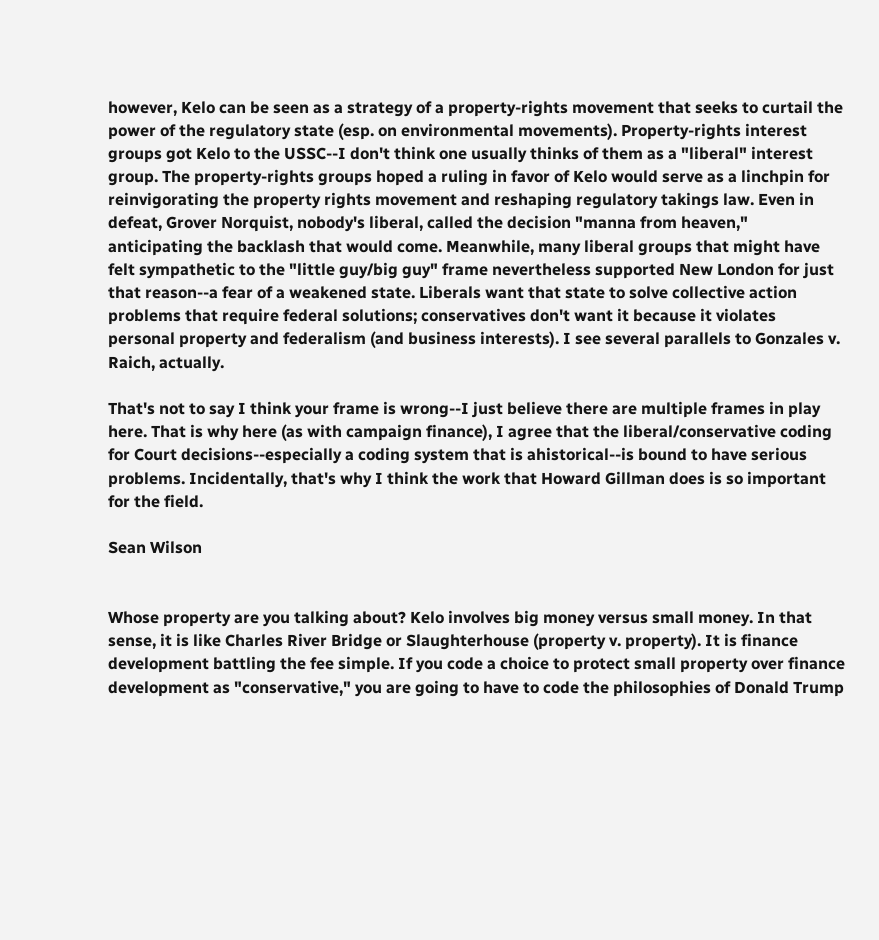however, Kelo can be seen as a strategy of a property-rights movement that seeks to curtail the power of the regulatory state (esp. on environmental movements). Property-rights interest groups got Kelo to the USSC--I don't think one usually thinks of them as a "liberal" interest group. The property-rights groups hoped a ruling in favor of Kelo would serve as a linchpin for reinvigorating the property rights movement and reshaping regulatory takings law. Even in defeat, Grover Norquist, nobody's liberal, called the decision "manna from heaven," anticipating the backlash that would come. Meanwhile, many liberal groups that might have felt sympathetic to the "little guy/big guy" frame nevertheless supported New London for just that reason--a fear of a weakened state. Liberals want that state to solve collective action problems that require federal solutions; conservatives don't want it because it violates personal property and federalism (and business interests). I see several parallels to Gonzales v. Raich, actually.

That's not to say I think your frame is wrong--I just believe there are multiple frames in play here. That is why here (as with campaign finance), I agree that the liberal/conservative coding for Court decisions--especially a coding system that is ahistorical--is bound to have serious problems. Incidentally, that's why I think the work that Howard Gillman does is so important for the field.

Sean Wilson


Whose property are you talking about? Kelo involves big money versus small money. In that sense, it is like Charles River Bridge or Slaughterhouse (property v. property). It is finance development battling the fee simple. If you code a choice to protect small property over finance development as "conservative," you are going to have to code the philosophies of Donald Trump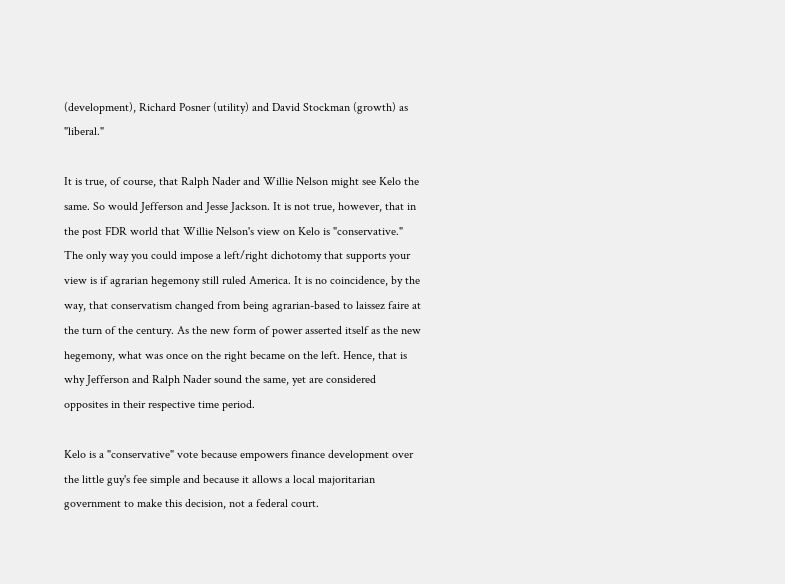(development), Richard Posner (utility) and David Stockman (growth) as "liberal."

It is true, of course, that Ralph Nader and Willie Nelson might see Kelo the same. So would Jefferson and Jesse Jackson. It is not true, however, that in the post FDR world that Willie Nelson's view on Kelo is "conservative." The only way you could impose a left/right dichotomy that supports your view is if agrarian hegemony still ruled America. It is no coincidence, by the way, that conservatism changed from being agrarian-based to laissez faire at the turn of the century. As the new form of power asserted itself as the new hegemony, what was once on the right became on the left. Hence, that is why Jefferson and Ralph Nader sound the same, yet are considered opposites in their respective time period.

Kelo is a "conservative" vote because empowers finance development over the little guy's fee simple and because it allows a local majoritarian government to make this decision, not a federal court.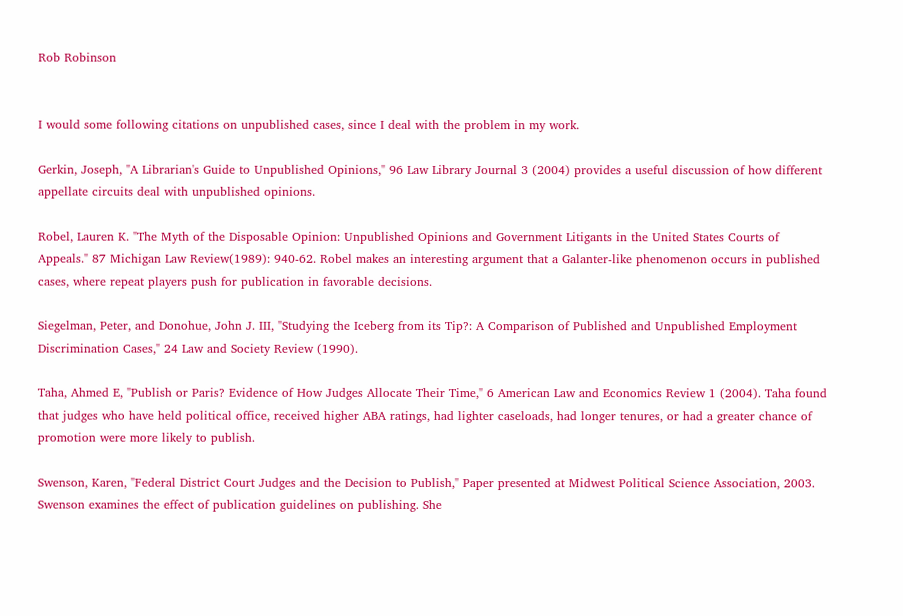Rob Robinson


I would some following citations on unpublished cases, since I deal with the problem in my work.

Gerkin, Joseph, "A Librarian's Guide to Unpublished Opinions," 96 Law Library Journal 3 (2004) provides a useful discussion of how different appellate circuits deal with unpublished opinions.

Robel, Lauren K. "The Myth of the Disposable Opinion: Unpublished Opinions and Government Litigants in the United States Courts of Appeals." 87 Michigan Law Review(1989): 940-62. Robel makes an interesting argument that a Galanter-like phenomenon occurs in published cases, where repeat players push for publication in favorable decisions.

Siegelman, Peter, and Donohue, John J. III, "Studying the Iceberg from its Tip?: A Comparison of Published and Unpublished Employment Discrimination Cases," 24 Law and Society Review (1990).

Taha, Ahmed E, "Publish or Paris? Evidence of How Judges Allocate Their Time," 6 American Law and Economics Review 1 (2004). Taha found that judges who have held political office, received higher ABA ratings, had lighter caseloads, had longer tenures, or had a greater chance of promotion were more likely to publish.

Swenson, Karen, "Federal District Court Judges and the Decision to Publish," Paper presented at Midwest Political Science Association, 2003. Swenson examines the effect of publication guidelines on publishing. She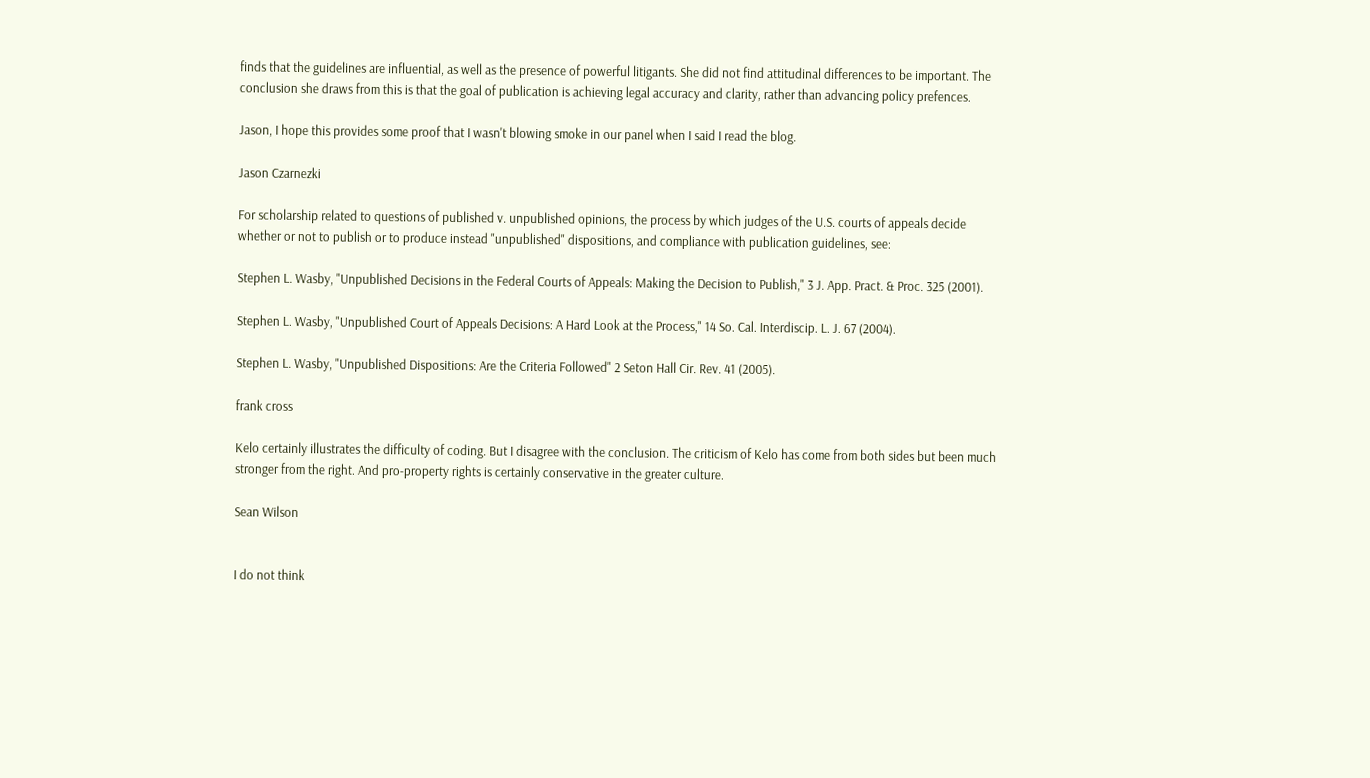finds that the guidelines are influential, as well as the presence of powerful litigants. She did not find attitudinal differences to be important. The conclusion she draws from this is that the goal of publication is achieving legal accuracy and clarity, rather than advancing policy prefences.

Jason, I hope this provides some proof that I wasn't blowing smoke in our panel when I said I read the blog.

Jason Czarnezki

For scholarship related to questions of published v. unpublished opinions, the process by which judges of the U.S. courts of appeals decide whether or not to publish or to produce instead "unpublished" dispositions, and compliance with publication guidelines, see:

Stephen L. Wasby, "Unpublished Decisions in the Federal Courts of Appeals: Making the Decision to Publish," 3 J. App. Pract. & Proc. 325 (2001).

Stephen L. Wasby, "Unpublished Court of Appeals Decisions: A Hard Look at the Process," 14 So. Cal. Interdiscip. L. J. 67 (2004).

Stephen L. Wasby, "Unpublished Dispositions: Are the Criteria Followed" 2 Seton Hall Cir. Rev. 41 (2005).

frank cross

Kelo certainly illustrates the difficulty of coding. But I disagree with the conclusion. The criticism of Kelo has come from both sides but been much stronger from the right. And pro-property rights is certainly conservative in the greater culture.

Sean Wilson


I do not think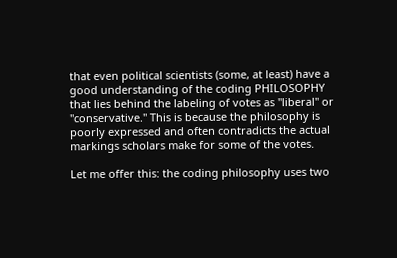that even political scientists (some, at least) have a good understanding of the coding PHILOSOPHY that lies behind the labeling of votes as "liberal" or "conservative." This is because the philosophy is poorly expressed and often contradicts the actual markings scholars make for some of the votes.

Let me offer this: the coding philosophy uses two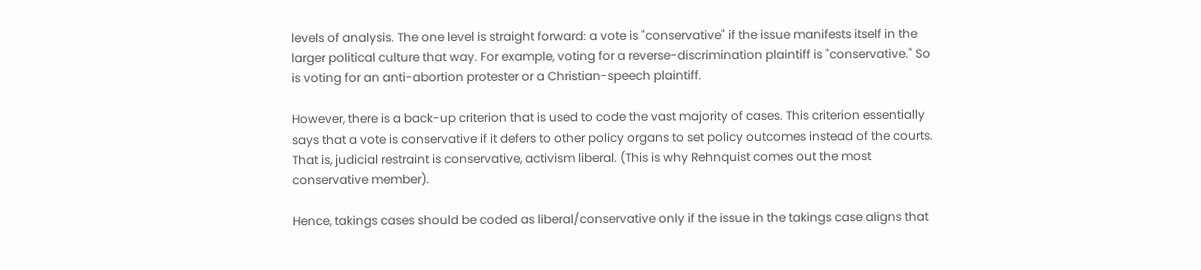levels of analysis. The one level is straight forward: a vote is "conservative" if the issue manifests itself in the larger political culture that way. For example, voting for a reverse-discrimination plaintiff is "conservative." So is voting for an anti-abortion protester or a Christian-speech plaintiff.

However, there is a back-up criterion that is used to code the vast majority of cases. This criterion essentially says that a vote is conservative if it defers to other policy organs to set policy outcomes instead of the courts. That is, judicial restraint is conservative, activism liberal. (This is why Rehnquist comes out the most conservative member).

Hence, takings cases should be coded as liberal/conservative only if the issue in the takings case aligns that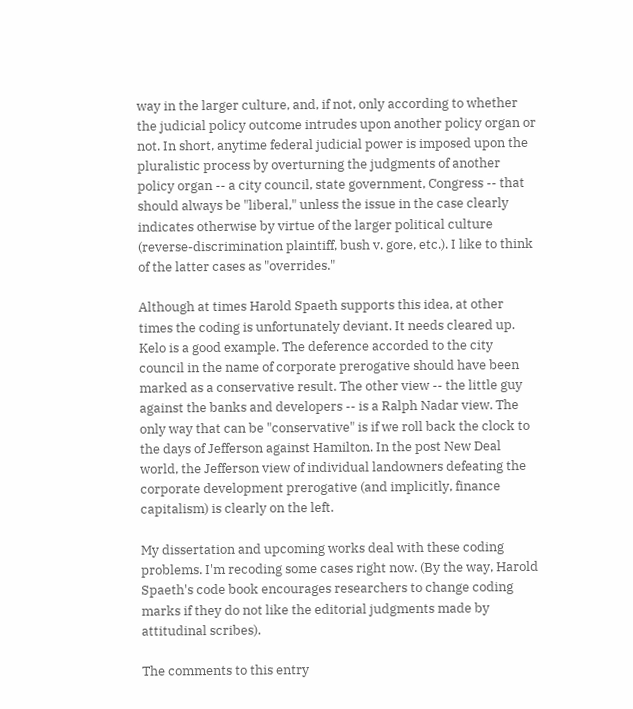way in the larger culture, and, if not, only according to whether the judicial policy outcome intrudes upon another policy organ or not. In short, anytime federal judicial power is imposed upon the pluralistic process by overturning the judgments of another policy organ -- a city council, state government, Congress -- that should always be "liberal," unless the issue in the case clearly indicates otherwise by virtue of the larger political culture (reverse-discrimination plaintiff, bush v. gore, etc.). I like to think of the latter cases as "overrides."

Although at times Harold Spaeth supports this idea, at other times the coding is unfortunately deviant. It needs cleared up. Kelo is a good example. The deference accorded to the city council in the name of corporate prerogative should have been marked as a conservative result. The other view -- the little guy against the banks and developers -- is a Ralph Nadar view. The only way that can be "conservative" is if we roll back the clock to the days of Jefferson against Hamilton. In the post New Deal world, the Jefferson view of individual landowners defeating the corporate development prerogative (and implicitly, finance capitalism) is clearly on the left.

My dissertation and upcoming works deal with these coding problems. I'm recoding some cases right now. (By the way, Harold Spaeth's code book encourages researchers to change coding marks if they do not like the editorial judgments made by attitudinal scribes).

The comments to this entry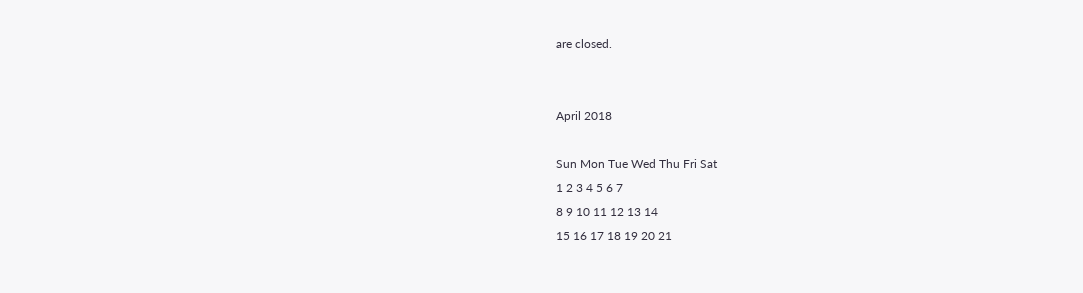are closed.


April 2018

Sun Mon Tue Wed Thu Fri Sat
1 2 3 4 5 6 7
8 9 10 11 12 13 14
15 16 17 18 19 20 21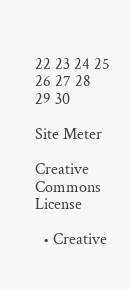22 23 24 25 26 27 28
29 30

Site Meter

Creative Commons License

  • Creative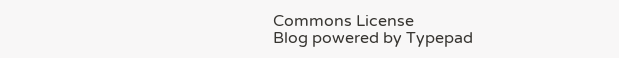Commons License
Blog powered by Typepad